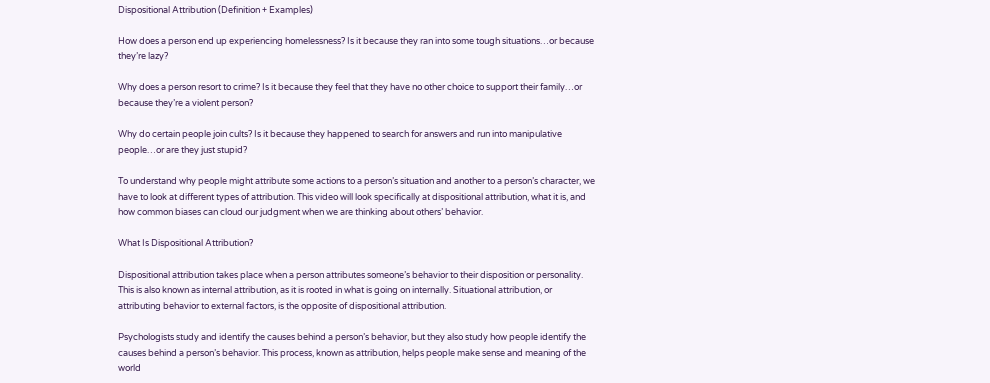Dispositional Attribution (Definition + Examples)

How does a person end up experiencing homelessness? Is it because they ran into some tough situations…or because they’re lazy?

Why does a person resort to crime? Is it because they feel that they have no other choice to support their family…or because they’re a violent person?

Why do certain people join cults? Is it because they happened to search for answers and run into manipulative people…or are they just stupid?

To understand why people might attribute some actions to a person’s situation and another to a person’s character, we have to look at different types of attribution. This video will look specifically at dispositional attribution, what it is, and how common biases can cloud our judgment when we are thinking about others’ behavior.

What Is Dispositional Attribution?

Dispositional attribution takes place when a person attributes someone’s behavior to their disposition or personality. This is also known as internal attribution, as it is rooted in what is going on internally. Situational attribution, or attributing behavior to external factors, is the opposite of dispositional attribution.

Psychologists study and identify the causes behind a person’s behavior, but they also study how people identify the causes behind a person’s behavior. This process, known as attribution, helps people make sense and meaning of the world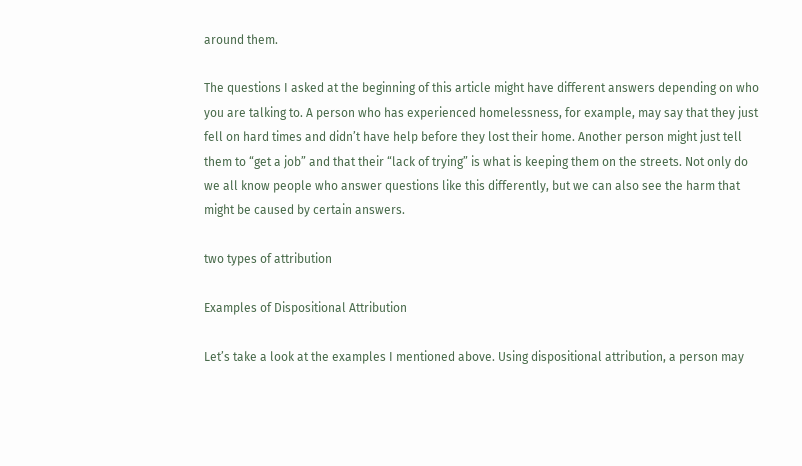around them.

The questions I asked at the beginning of this article might have different answers depending on who you are talking to. A person who has experienced homelessness, for example, may say that they just fell on hard times and didn’t have help before they lost their home. Another person might just tell them to “get a job” and that their “lack of trying” is what is keeping them on the streets. Not only do we all know people who answer questions like this differently, but we can also see the harm that might be caused by certain answers.

two types of attribution

Examples of Dispositional Attribution

Let’s take a look at the examples I mentioned above. Using dispositional attribution, a person may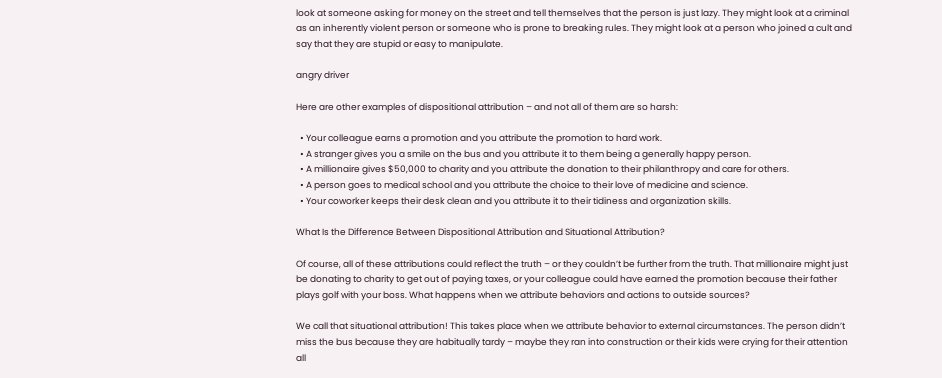look at someone asking for money on the street and tell themselves that the person is just lazy. They might look at a criminal as an inherently violent person or someone who is prone to breaking rules. They might look at a person who joined a cult and say that they are stupid or easy to manipulate.

angry driver

Here are other examples of dispositional attribution – and not all of them are so harsh:

  • Your colleague earns a promotion and you attribute the promotion to hard work.
  • A stranger gives you a smile on the bus and you attribute it to them being a generally happy person.
  • A millionaire gives $50,000 to charity and you attribute the donation to their philanthropy and care for others.
  • A person goes to medical school and you attribute the choice to their love of medicine and science.
  • Your coworker keeps their desk clean and you attribute it to their tidiness and organization skills.

What Is the Difference Between Dispositional Attribution and Situational Attribution?

Of course, all of these attributions could reflect the truth – or they couldn’t be further from the truth. That millionaire might just be donating to charity to get out of paying taxes, or your colleague could have earned the promotion because their father plays golf with your boss. What happens when we attribute behaviors and actions to outside sources?

We call that situational attribution! This takes place when we attribute behavior to external circumstances. The person didn’t miss the bus because they are habitually tardy – maybe they ran into construction or their kids were crying for their attention all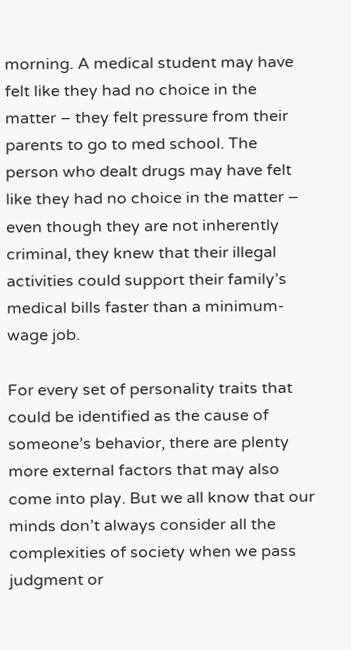morning. A medical student may have felt like they had no choice in the matter – they felt pressure from their parents to go to med school. The person who dealt drugs may have felt like they had no choice in the matter – even though they are not inherently criminal, they knew that their illegal activities could support their family’s medical bills faster than a minimum-wage job.

For every set of personality traits that could be identified as the cause of someone’s behavior, there are plenty more external factors that may also come into play. But we all know that our minds don’t always consider all the complexities of society when we pass judgment or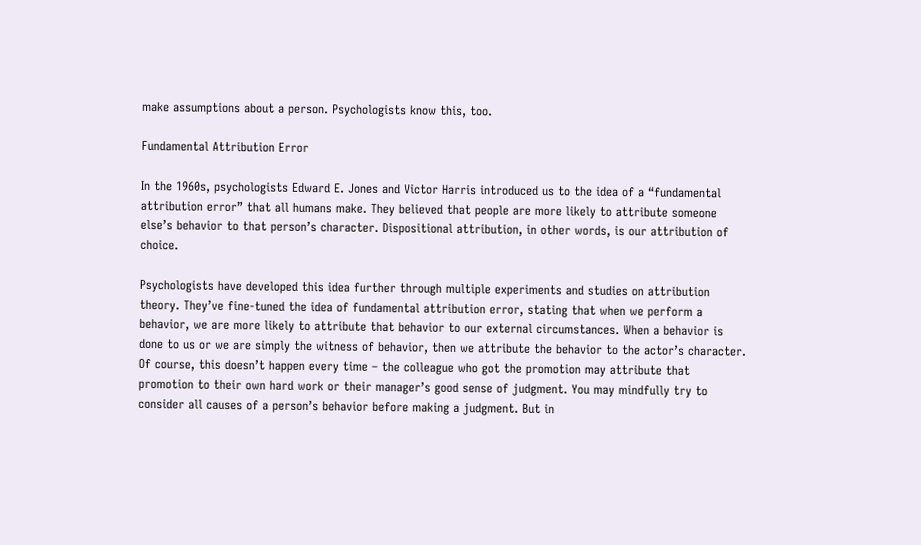make assumptions about a person. Psychologists know this, too.

Fundamental Attribution Error

In the 1960s, psychologists Edward E. Jones and Victor Harris introduced us to the idea of a “fundamental attribution error” that all humans make. They believed that people are more likely to attribute someone else’s behavior to that person’s character. Dispositional attribution, in other words, is our attribution of choice.

Psychologists have developed this idea further through multiple experiments and studies on attribution theory. They’ve fine-tuned the idea of fundamental attribution error, stating that when we perform a behavior, we are more likely to attribute that behavior to our external circumstances. When a behavior is done to us or we are simply the witness of behavior, then we attribute the behavior to the actor’s character. Of course, this doesn’t happen every time – the colleague who got the promotion may attribute that promotion to their own hard work or their manager’s good sense of judgment. You may mindfully try to consider all causes of a person’s behavior before making a judgment. But in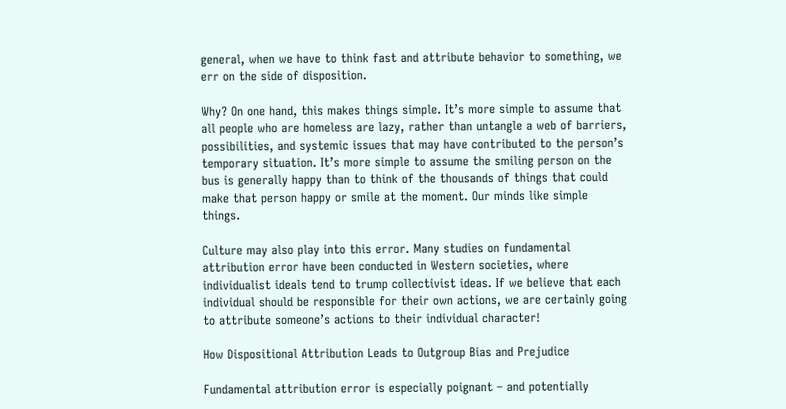general, when we have to think fast and attribute behavior to something, we err on the side of disposition.

Why? On one hand, this makes things simple. It’s more simple to assume that all people who are homeless are lazy, rather than untangle a web of barriers, possibilities, and systemic issues that may have contributed to the person’s temporary situation. It’s more simple to assume the smiling person on the bus is generally happy than to think of the thousands of things that could make that person happy or smile at the moment. Our minds like simple things.

Culture may also play into this error. Many studies on fundamental attribution error have been conducted in Western societies, where individualist ideals tend to trump collectivist ideas. If we believe that each individual should be responsible for their own actions, we are certainly going to attribute someone’s actions to their individual character!

How Dispositional Attribution Leads to Outgroup Bias and Prejudice

Fundamental attribution error is especially poignant – and potentially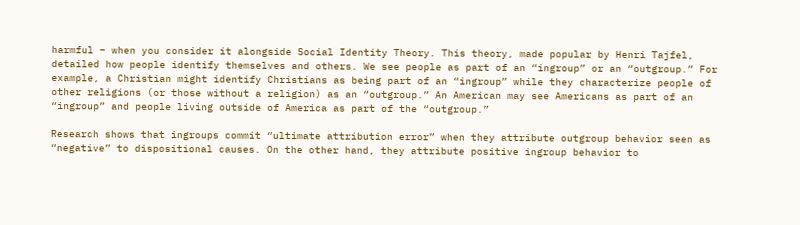harmful – when you consider it alongside Social Identity Theory. This theory, made popular by Henri Tajfel, detailed how people identify themselves and others. We see people as part of an “ingroup” or an “outgroup.” For example, a Christian might identify Christians as being part of an “ingroup” while they characterize people of other religions (or those without a religion) as an “outgroup.” An American may see Americans as part of an “ingroup” and people living outside of America as part of the “outgroup.”

Research shows that ingroups commit “ultimate attribution error” when they attribute outgroup behavior seen as “negative” to dispositional causes. On the other hand, they attribute positive ingroup behavior to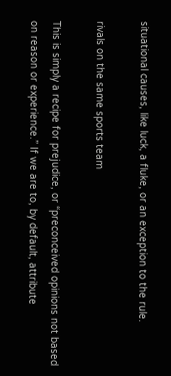situational causes, like luck, a fluke, or an exception to the rule.

rivals on the same sports team

This is simply a recipe for prejudice, or “preconceived opinions not based on reason or experience.” If we are to, by default, attribute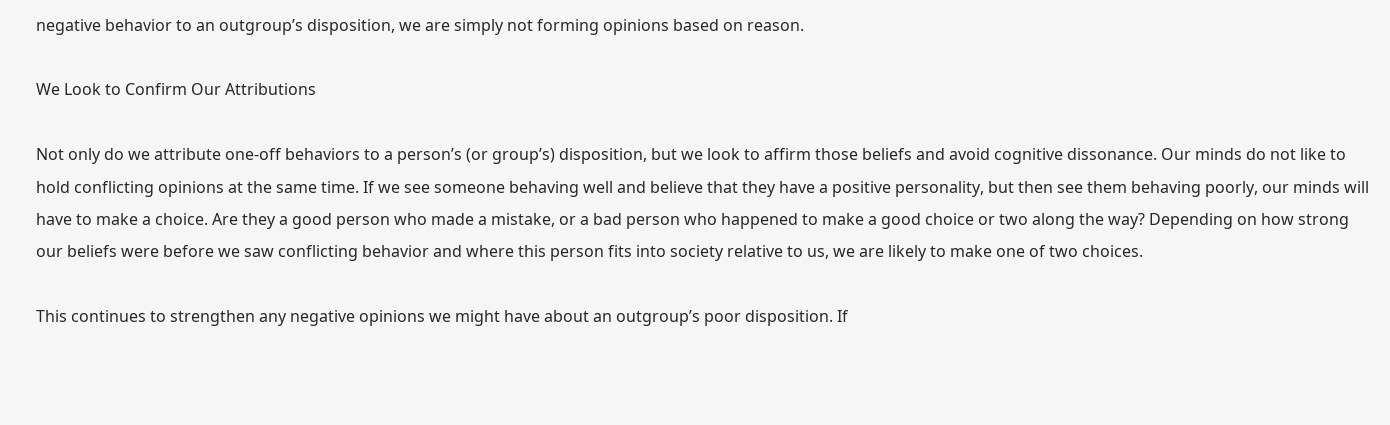negative behavior to an outgroup’s disposition, we are simply not forming opinions based on reason.

We Look to Confirm Our Attributions

Not only do we attribute one-off behaviors to a person’s (or group’s) disposition, but we look to affirm those beliefs and avoid cognitive dissonance. Our minds do not like to hold conflicting opinions at the same time. If we see someone behaving well and believe that they have a positive personality, but then see them behaving poorly, our minds will have to make a choice. Are they a good person who made a mistake, or a bad person who happened to make a good choice or two along the way? Depending on how strong our beliefs were before we saw conflicting behavior and where this person fits into society relative to us, we are likely to make one of two choices.

This continues to strengthen any negative opinions we might have about an outgroup’s poor disposition. If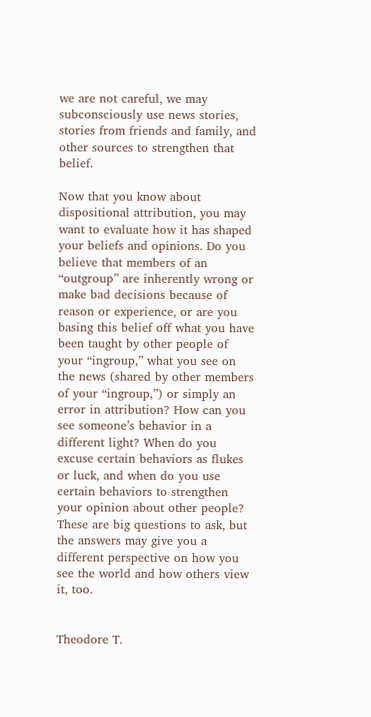we are not careful, we may subconsciously use news stories, stories from friends and family, and other sources to strengthen that belief.

Now that you know about dispositional attribution, you may want to evaluate how it has shaped your beliefs and opinions. Do you believe that members of an “outgroup” are inherently wrong or make bad decisions because of reason or experience, or are you basing this belief off what you have been taught by other people of your “ingroup,” what you see on the news (shared by other members of your “ingroup,”) or simply an error in attribution? How can you see someone’s behavior in a different light? When do you excuse certain behaviors as flukes or luck, and when do you use certain behaviors to strengthen your opinion about other people? These are big questions to ask, but the answers may give you a different perspective on how you see the world and how others view it, too.


Theodore T.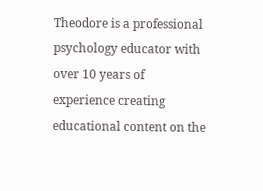Theodore is a professional psychology educator with over 10 years of experience creating educational content on the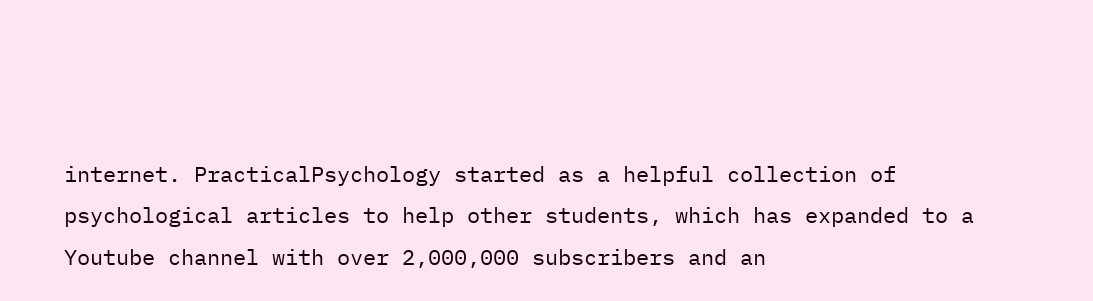internet. PracticalPsychology started as a helpful collection of psychological articles to help other students, which has expanded to a Youtube channel with over 2,000,000 subscribers and an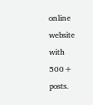online website with 500+ posts.